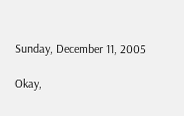Sunday, December 11, 2005

Okay,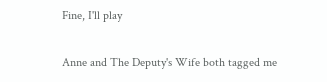Fine, I'll play

Anne and The Deputy's Wife both tagged me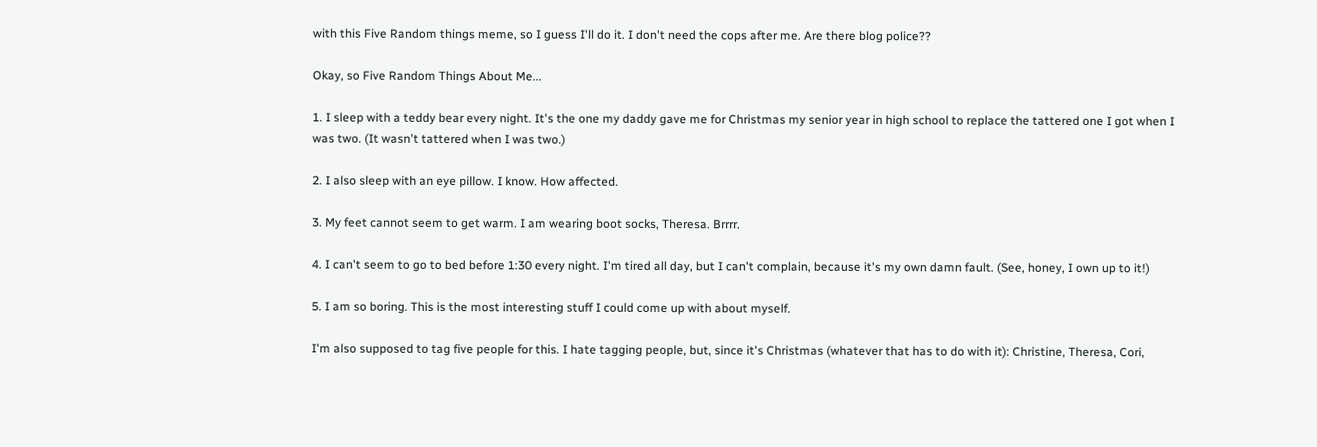with this Five Random things meme, so I guess I'll do it. I don't need the cops after me. Are there blog police??

Okay, so Five Random Things About Me...

1. I sleep with a teddy bear every night. It's the one my daddy gave me for Christmas my senior year in high school to replace the tattered one I got when I was two. (It wasn't tattered when I was two.)

2. I also sleep with an eye pillow. I know. How affected.

3. My feet cannot seem to get warm. I am wearing boot socks, Theresa. Brrrr.

4. I can't seem to go to bed before 1:30 every night. I'm tired all day, but I can't complain, because it's my own damn fault. (See, honey, I own up to it!)

5. I am so boring. This is the most interesting stuff I could come up with about myself.

I'm also supposed to tag five people for this. I hate tagging people, but, since it's Christmas (whatever that has to do with it): Christine, Theresa, Cori,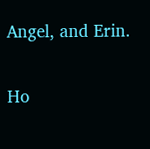Angel, and Erin.

Ho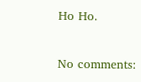Ho Ho.

No comments: